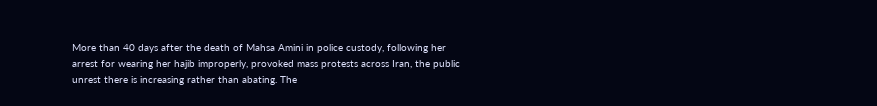More than 40 days after the death of Mahsa Amini in police custody, following her arrest for wearing her hajib improperly, provoked mass protests across Iran, the public unrest there is increasing rather than abating. The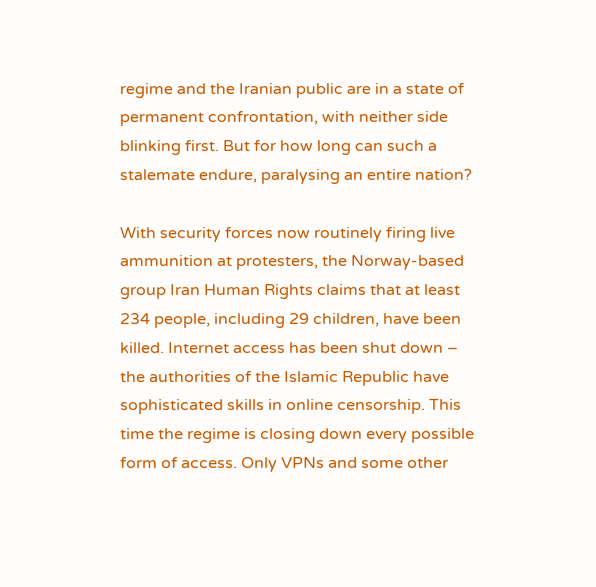regime and the Iranian public are in a state of permanent confrontation, with neither side blinking first. But for how long can such a stalemate endure, paralysing an entire nation?

With security forces now routinely firing live ammunition at protesters, the Norway-based group Iran Human Rights claims that at least 234 people, including 29 children, have been killed. Internet access has been shut down – the authorities of the Islamic Republic have sophisticated skills in online censorship. This time the regime is closing down every possible form of access. Only VPNs and some other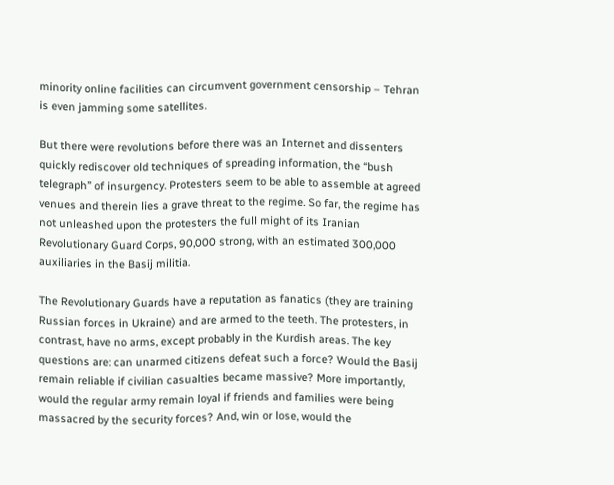minority online facilities can circumvent government censorship – Tehran is even jamming some satellites.

But there were revolutions before there was an Internet and dissenters quickly rediscover old techniques of spreading information, the “bush telegraph” of insurgency. Protesters seem to be able to assemble at agreed venues and therein lies a grave threat to the regime. So far, the regime has not unleashed upon the protesters the full might of its Iranian Revolutionary Guard Corps, 90,000 strong, with an estimated 300,000 auxiliaries in the Basij militia.

The Revolutionary Guards have a reputation as fanatics (they are training Russian forces in Ukraine) and are armed to the teeth. The protesters, in contrast, have no arms, except probably in the Kurdish areas. The key questions are: can unarmed citizens defeat such a force? Would the Basij remain reliable if civilian casualties became massive? More importantly, would the regular army remain loyal if friends and families were being massacred by the security forces? And, win or lose, would the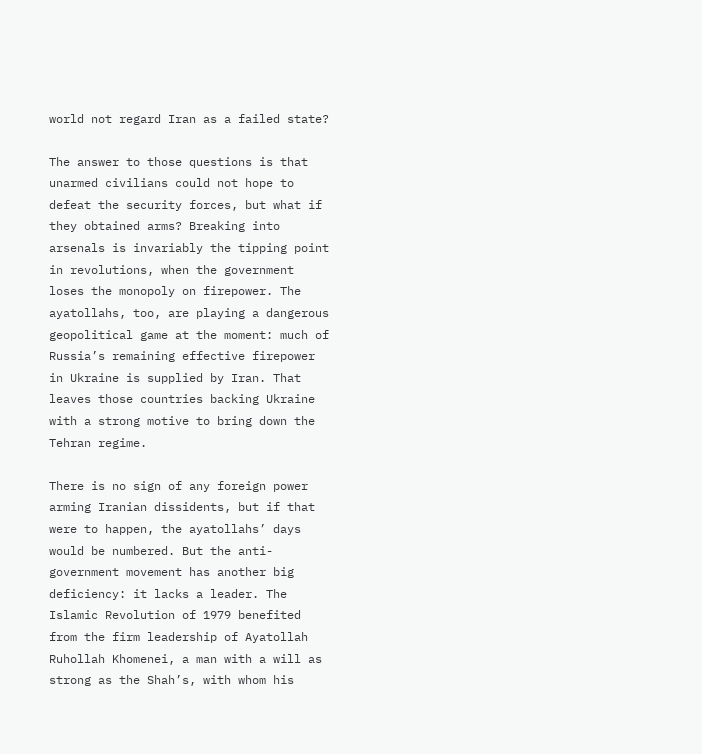world not regard Iran as a failed state?

The answer to those questions is that unarmed civilians could not hope to defeat the security forces, but what if they obtained arms? Breaking into arsenals is invariably the tipping point in revolutions, when the government loses the monopoly on firepower. The ayatollahs, too, are playing a dangerous geopolitical game at the moment: much of Russia’s remaining effective firepower in Ukraine is supplied by Iran. That leaves those countries backing Ukraine with a strong motive to bring down the Tehran regime.

There is no sign of any foreign power arming Iranian dissidents, but if that were to happen, the ayatollahs’ days would be numbered. But the anti-government movement has another big deficiency: it lacks a leader. The Islamic Revolution of 1979 benefited from the firm leadership of Ayatollah Ruhollah Khomenei, a man with a will as strong as the Shah’s, with whom his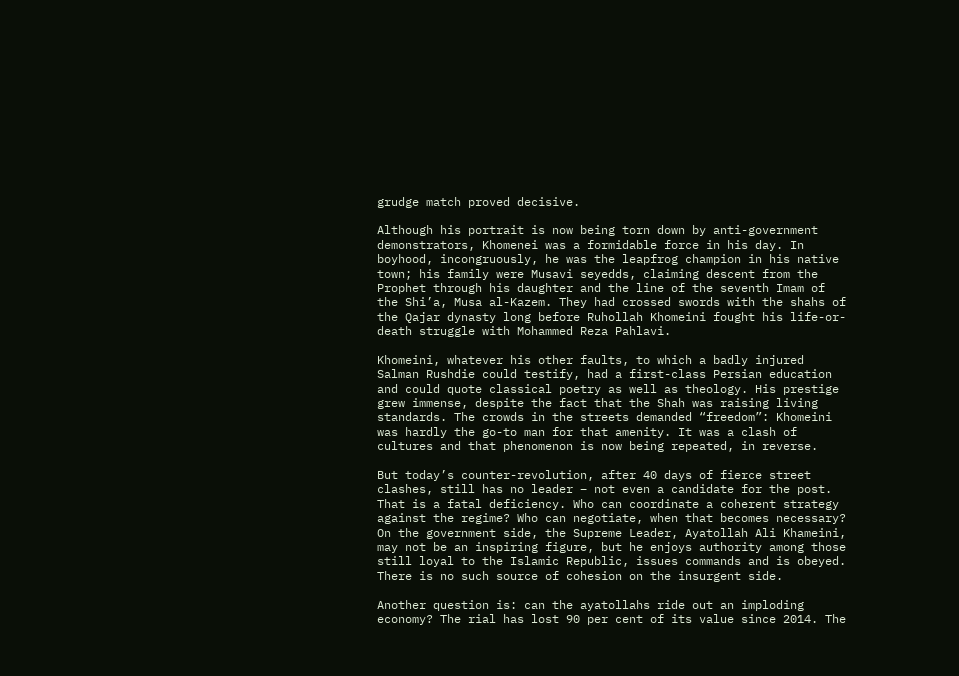grudge match proved decisive.

Although his portrait is now being torn down by anti-government demonstrators, Khomenei was a formidable force in his day. In boyhood, incongruously, he was the leapfrog champion in his native town; his family were Musavi seyedds, claiming descent from the Prophet through his daughter and the line of the seventh Imam of the Shi’a, Musa al-Kazem. They had crossed swords with the shahs of the Qajar dynasty long before Ruhollah Khomeini fought his life-or-death struggle with Mohammed Reza Pahlavi.

Khomeini, whatever his other faults, to which a badly injured Salman Rushdie could testify, had a first-class Persian education and could quote classical poetry as well as theology. His prestige grew immense, despite the fact that the Shah was raising living standards. The crowds in the streets demanded “freedom”: Khomeini was hardly the go-to man for that amenity. It was a clash of cultures and that phenomenon is now being repeated, in reverse.

But today’s counter-revolution, after 40 days of fierce street clashes, still has no leader – not even a candidate for the post. That is a fatal deficiency. Who can coordinate a coherent strategy against the regime? Who can negotiate, when that becomes necessary? On the government side, the Supreme Leader, Ayatollah Ali Khameini, may not be an inspiring figure, but he enjoys authority among those still loyal to the Islamic Republic, issues commands and is obeyed. There is no such source of cohesion on the insurgent side.

Another question is: can the ayatollahs ride out an imploding economy? The rial has lost 90 per cent of its value since 2014. The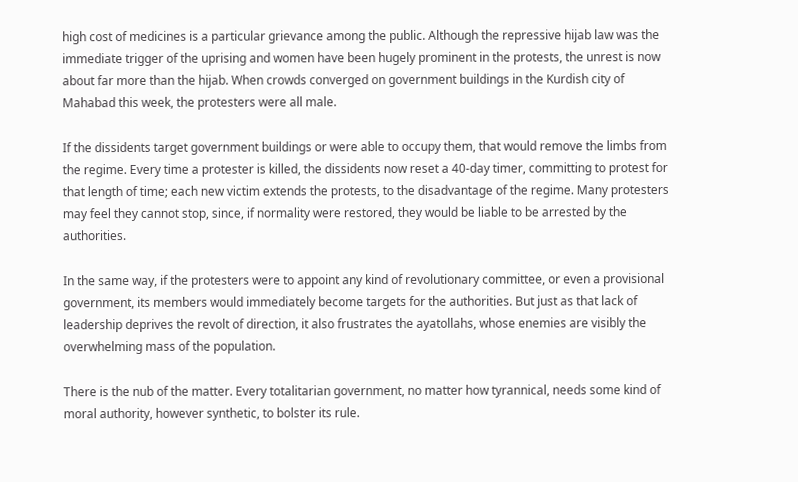high cost of medicines is a particular grievance among the public. Although the repressive hijab law was the immediate trigger of the uprising and women have been hugely prominent in the protests, the unrest is now about far more than the hijab. When crowds converged on government buildings in the Kurdish city of Mahabad this week, the protesters were all male.

If the dissidents target government buildings or were able to occupy them, that would remove the limbs from the regime. Every time a protester is killed, the dissidents now reset a 40-day timer, committing to protest for that length of time; each new victim extends the protests, to the disadvantage of the regime. Many protesters may feel they cannot stop, since, if normality were restored, they would be liable to be arrested by the authorities.

In the same way, if the protesters were to appoint any kind of revolutionary committee, or even a provisional government, its members would immediately become targets for the authorities. But just as that lack of leadership deprives the revolt of direction, it also frustrates the ayatollahs, whose enemies are visibly the overwhelming mass of the population.

There is the nub of the matter. Every totalitarian government, no matter how tyrannical, needs some kind of moral authority, however synthetic, to bolster its rule.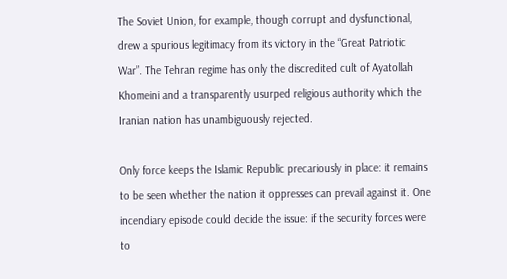The Soviet Union, for example, though corrupt and dysfunctional, drew a spurious legitimacy from its victory in the “Great Patriotic War”. The Tehran regime has only the discredited cult of Ayatollah Khomeini and a transparently usurped religious authority which the Iranian nation has unambiguously rejected.

Only force keeps the Islamic Republic precariously in place: it remains to be seen whether the nation it oppresses can prevail against it. One incendiary episode could decide the issue: if the security forces were to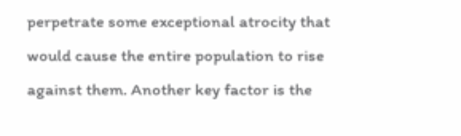perpetrate some exceptional atrocity that would cause the entire population to rise against them. Another key factor is the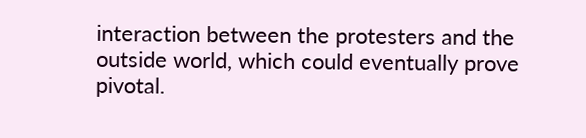interaction between the protesters and the outside world, which could eventually prove pivotal.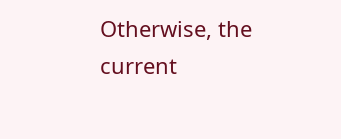Otherwise, the current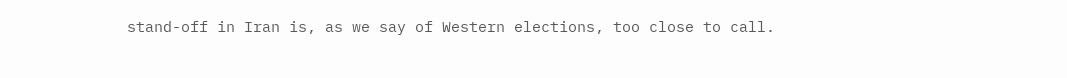stand-off in Iran is, as we say of Western elections, too close to call.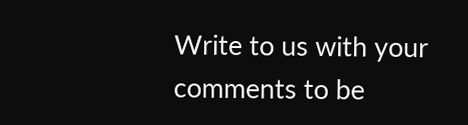Write to us with your comments to be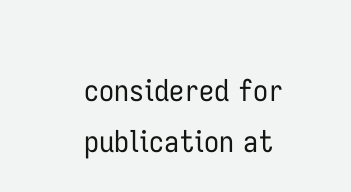considered for publication at